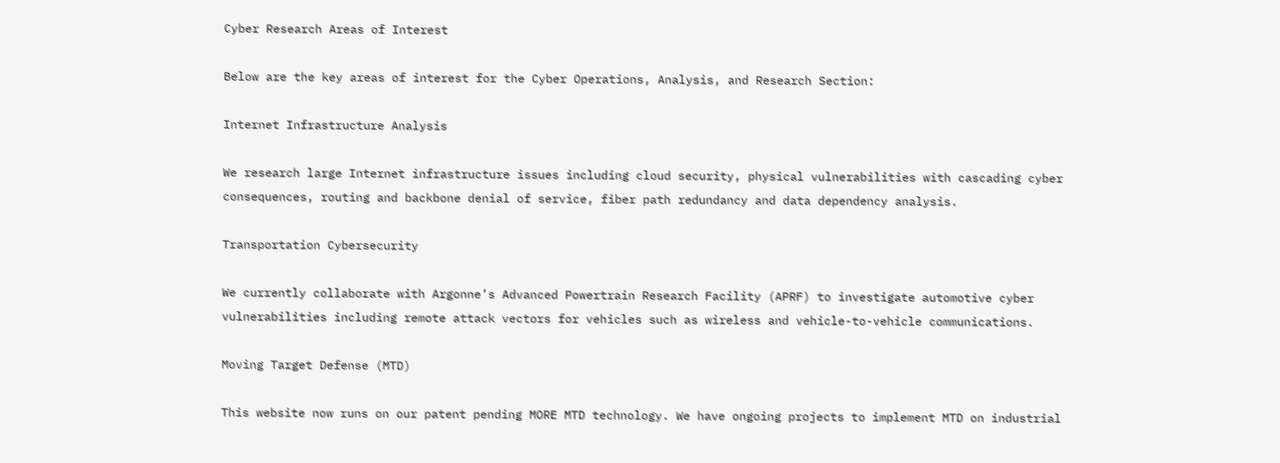Cyber Research Areas of Interest

Below are the key areas of interest for the Cyber Operations, Analysis, and Research Section:

Internet Infrastructure Analysis

We research large Internet infrastructure issues including cloud security, physical vulnerabilities with cascading cyber consequences, routing and backbone denial of service, fiber path redundancy and data dependency analysis.

Transportation Cybersecurity

We currently collaborate with Argonne’s Advanced Powertrain Research Facility (APRF) to investigate automotive cyber vulnerabilities including remote attack vectors for vehicles such as wireless and vehicle-to-vehicle communications.

Moving Target Defense (MTD)

This website now runs on our patent pending MORE MTD technology. We have ongoing projects to implement MTD on industrial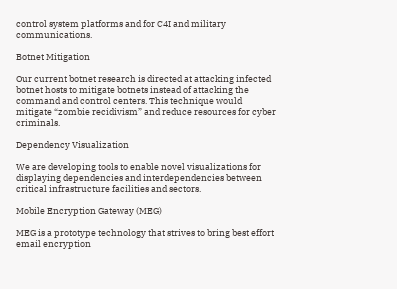control system platforms and for C4I and military communications.

Botnet Mitigation

Our current botnet research is directed at attacking infected botnet hosts to mitigate botnets instead of attacking the command and control centers. This technique would mitigate “zombie recidivism” and reduce resources for cyber criminals.

Dependency Visualization

We are developing tools to enable novel visualizations for displaying dependencies and interdependencies between critical infrastructure facilities and sectors.

Mobile Encryption Gateway (MEG)

MEG is a prototype technology that strives to bring best effort email encryption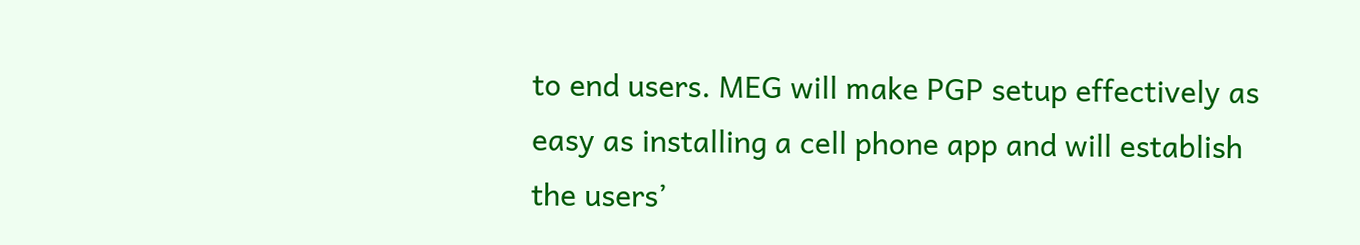to end users. MEG will make PGP setup effectively as easy as installing a cell phone app and will establish the users’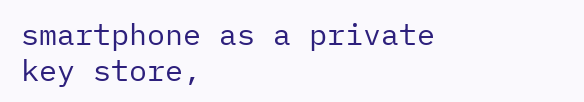smartphone as a private key store,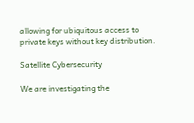allowing for ubiquitous access to private keys without key distribution.

Satellite Cybersecurity

We are investigating the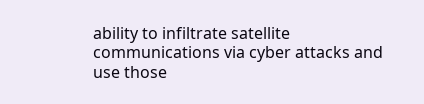ability to infiltrate satellite communications via cyber attacks and use those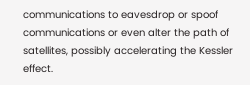communications to eavesdrop or spoof communications or even alter the path of satellites, possibly accelerating the Kessler effect.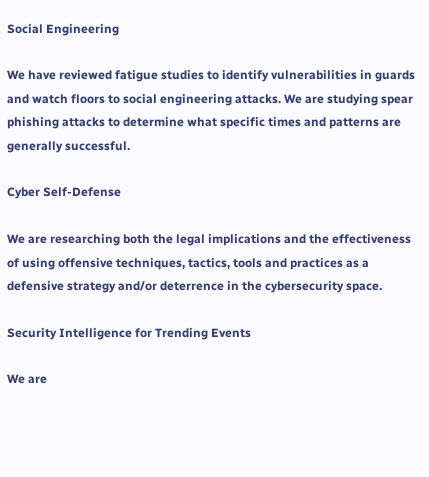Social Engineering

We have reviewed fatigue studies to identify vulnerabilities in guards and watch floors to social engineering attacks. We are studying spear phishing attacks to determine what specific times and patterns are generally successful.

Cyber Self-Defense

We are researching both the legal implications and the effectiveness of using offensive techniques, tactics, tools and practices as a defensive strategy and/or deterrence in the cybersecurity space.

Security Intelligence for Trending Events

We are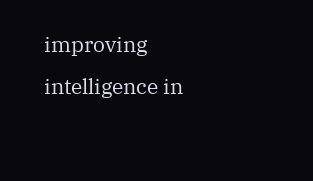improving intelligence in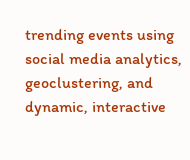trending events using social media analytics, geoclustering, and dynamic, interactive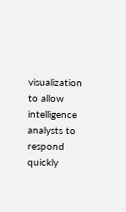visualization to allow intelligence analysts to respond quickly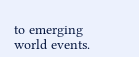to emerging world events.